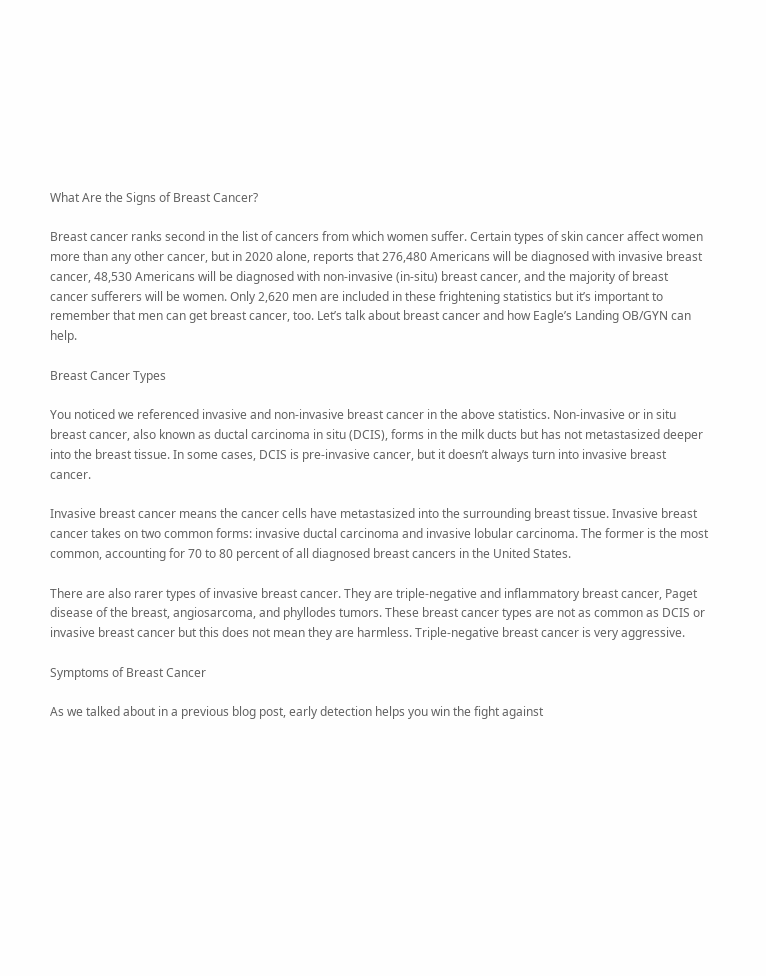What Are the Signs of Breast Cancer?

Breast cancer ranks second in the list of cancers from which women suffer. Certain types of skin cancer affect women more than any other cancer, but in 2020 alone, reports that 276,480 Americans will be diagnosed with invasive breast cancer, 48,530 Americans will be diagnosed with non-invasive (in-situ) breast cancer, and the majority of breast cancer sufferers will be women. Only 2,620 men are included in these frightening statistics but it’s important to remember that men can get breast cancer, too. Let’s talk about breast cancer and how Eagle’s Landing OB/GYN can help.

Breast Cancer Types

You noticed we referenced invasive and non-invasive breast cancer in the above statistics. Non-invasive or in situ breast cancer, also known as ductal carcinoma in situ (DCIS), forms in the milk ducts but has not metastasized deeper into the breast tissue. In some cases, DCIS is pre-invasive cancer, but it doesn’t always turn into invasive breast cancer.

Invasive breast cancer means the cancer cells have metastasized into the surrounding breast tissue. Invasive breast cancer takes on two common forms: invasive ductal carcinoma and invasive lobular carcinoma. The former is the most common, accounting for 70 to 80 percent of all diagnosed breast cancers in the United States.

There are also rarer types of invasive breast cancer. They are triple-negative and inflammatory breast cancer, Paget disease of the breast, angiosarcoma, and phyllodes tumors. These breast cancer types are not as common as DCIS or invasive breast cancer but this does not mean they are harmless. Triple-negative breast cancer is very aggressive.

Symptoms of Breast Cancer

As we talked about in a previous blog post, early detection helps you win the fight against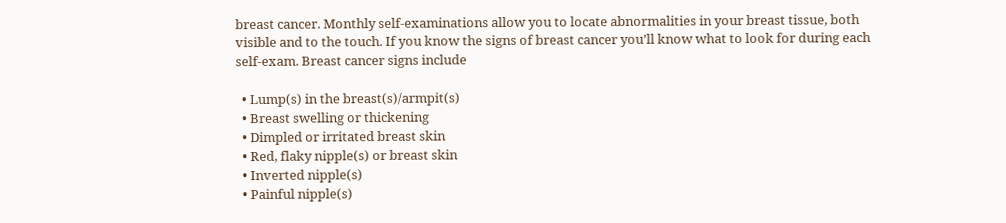breast cancer. Monthly self-examinations allow you to locate abnormalities in your breast tissue, both visible and to the touch. If you know the signs of breast cancer you’ll know what to look for during each self-exam. Breast cancer signs include

  • Lump(s) in the breast(s)/armpit(s)
  • Breast swelling or thickening
  • Dimpled or irritated breast skin
  • Red, flaky nipple(s) or breast skin
  • Inverted nipple(s)
  • Painful nipple(s)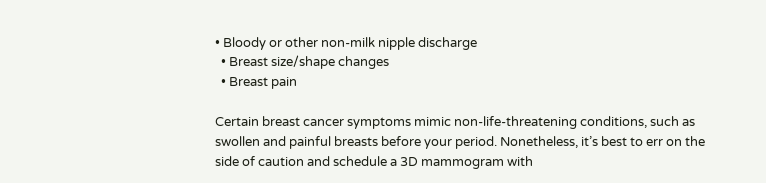• Bloody or other non-milk nipple discharge
  • Breast size/shape changes
  • Breast pain

Certain breast cancer symptoms mimic non-life-threatening conditions, such as swollen and painful breasts before your period. Nonetheless, it’s best to err on the side of caution and schedule a 3D mammogram with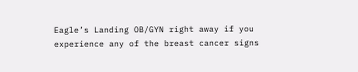Eagle’s Landing OB/GYN right away if you experience any of the breast cancer signs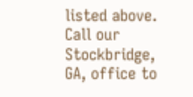listed above. Call our Stockbridge, GA, office to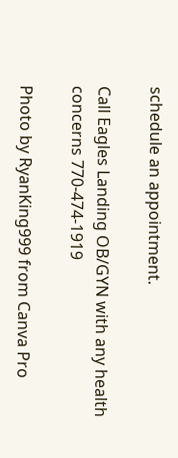schedule an appointment.

Call Eagles Landing OB/GYN with any health concerns 770-474-1919

Photo by RyanKing999 from Canva Pro